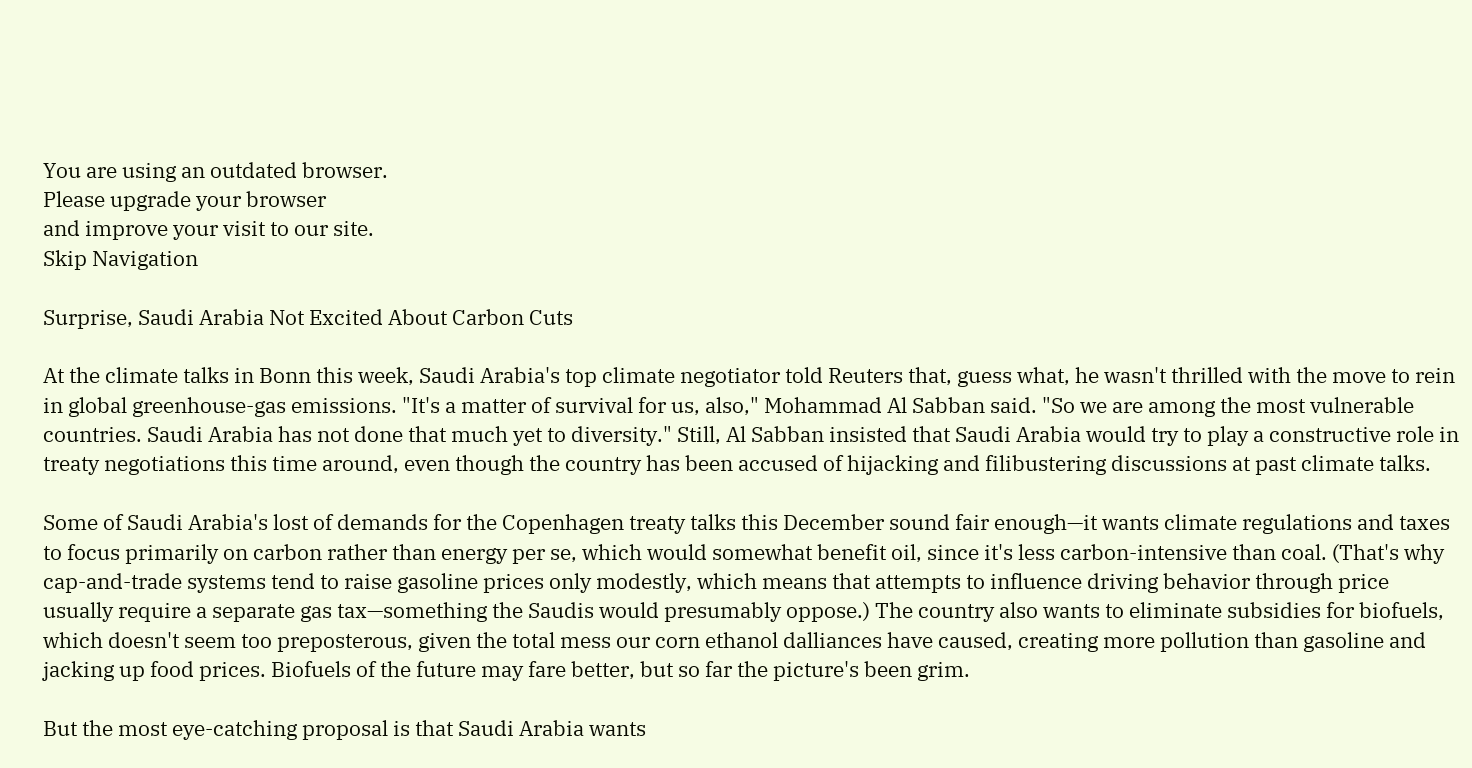You are using an outdated browser.
Please upgrade your browser
and improve your visit to our site.
Skip Navigation

Surprise, Saudi Arabia Not Excited About Carbon Cuts

At the climate talks in Bonn this week, Saudi Arabia's top climate negotiator told Reuters that, guess what, he wasn't thrilled with the move to rein in global greenhouse-gas emissions. "It's a matter of survival for us, also," Mohammad Al Sabban said. "So we are among the most vulnerable countries. Saudi Arabia has not done that much yet to diversity." Still, Al Sabban insisted that Saudi Arabia would try to play a constructive role in treaty negotiations this time around, even though the country has been accused of hijacking and filibustering discussions at past climate talks.

Some of Saudi Arabia's lost of demands for the Copenhagen treaty talks this December sound fair enough—it wants climate regulations and taxes to focus primarily on carbon rather than energy per se, which would somewhat benefit oil, since it's less carbon-intensive than coal. (That's why cap-and-trade systems tend to raise gasoline prices only modestly, which means that attempts to influence driving behavior through price usually require a separate gas tax—something the Saudis would presumably oppose.) The country also wants to eliminate subsidies for biofuels, which doesn't seem too preposterous, given the total mess our corn ethanol dalliances have caused, creating more pollution than gasoline and jacking up food prices. Biofuels of the future may fare better, but so far the picture's been grim.

But the most eye-catching proposal is that Saudi Arabia wants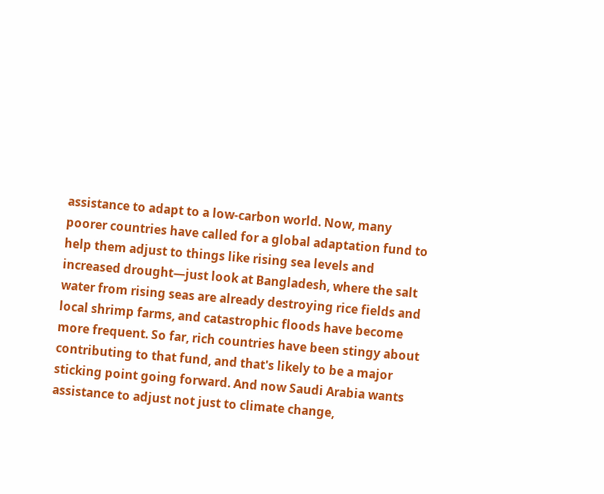assistance to adapt to a low-carbon world. Now, many poorer countries have called for a global adaptation fund to help them adjust to things like rising sea levels and increased drought—just look at Bangladesh, where the salt water from rising seas are already destroying rice fields and local shrimp farms, and catastrophic floods have become more frequent. So far, rich countries have been stingy about contributing to that fund, and that's likely to be a major sticking point going forward. And now Saudi Arabia wants assistance to adjust not just to climate change,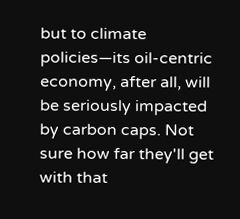but to climate policies—its oil-centric economy, after all, will be seriously impacted by carbon caps. Not sure how far they'll get with that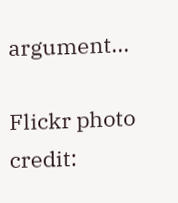argument...

Flickr photo credit: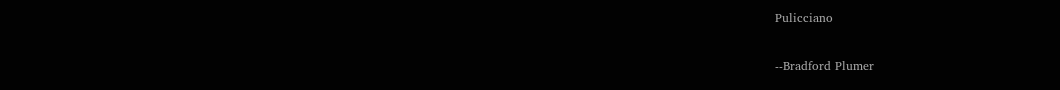Pulicciano

--Bradford Plumer